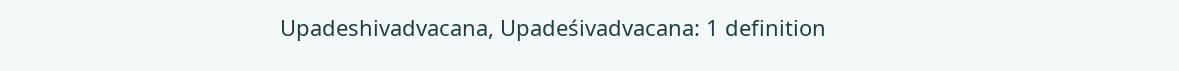Upadeshivadvacana, Upadeśivadvacana: 1 definition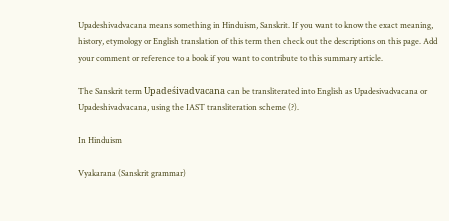Upadeshivadvacana means something in Hinduism, Sanskrit. If you want to know the exact meaning, history, etymology or English translation of this term then check out the descriptions on this page. Add your comment or reference to a book if you want to contribute to this summary article.

The Sanskrit term Upadeśivadvacana can be transliterated into English as Upadesivadvacana or Upadeshivadvacana, using the IAST transliteration scheme (?).

In Hinduism

Vyakarana (Sanskrit grammar)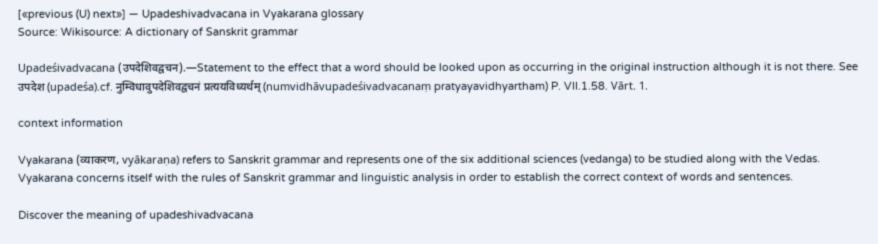[«previous (U) next»] — Upadeshivadvacana in Vyakarana glossary
Source: Wikisource: A dictionary of Sanskrit grammar

Upadeśivadvacana (उपदेशिवद्वचन).—Statement to the effect that a word should be looked upon as occurring in the original instruction although it is not there. See उपदेश (upadeśa).cf. नुम्विधावुपदेशिवद्वचनं प्रत्ययविध्यर्थम् (numvidhāvupadeśivadvacanaṃ pratyayavidhyartham) P. VII.1.58. Vārt. 1.

context information

Vyakarana (व्याकरण, vyākaraṇa) refers to Sanskrit grammar and represents one of the six additional sciences (vedanga) to be studied along with the Vedas. Vyakarana concerns itself with the rules of Sanskrit grammar and linguistic analysis in order to establish the correct context of words and sentences.

Discover the meaning of upadeshivadvacana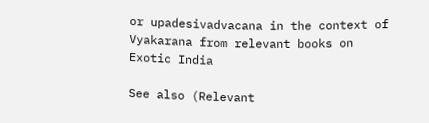or upadesivadvacana in the context of Vyakarana from relevant books on Exotic India

See also (Relevant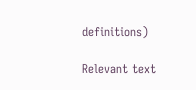definitions)

Relevant text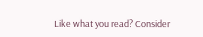Like what you read? Consider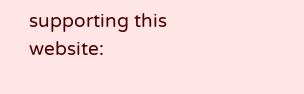supporting this website: